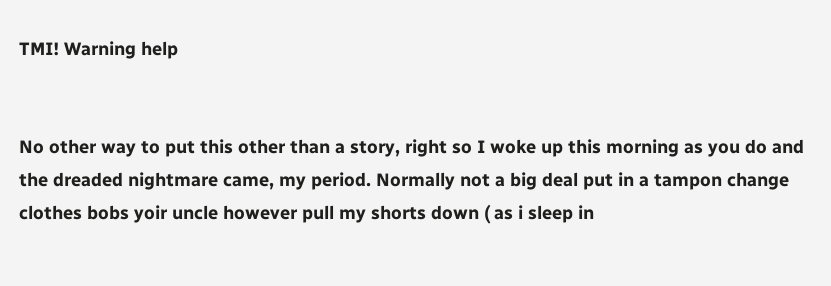TMI! Warning help


No other way to put this other than a story, right so I woke up this morning as you do and the dreaded nightmare came, my period. Normally not a big deal put in a tampon change clothes bobs yoir uncle however pull my shorts down ( as i sleep in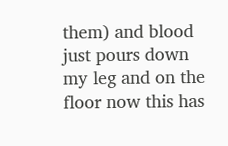them) and blood just pours down my leg and on the floor now this has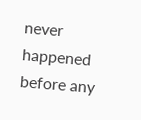never happened before any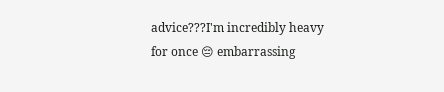advice???I'm incredibly heavy for once 😔 embarrassing